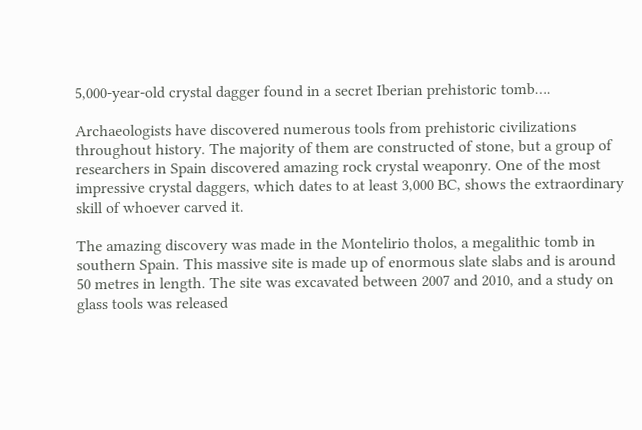5,000-year-old crystal dagger found in a secret Iberian prehistoric tomb….

Archaeologists have discovered numerous tools from prehistoric civilizations throughout history. The majority of them are constructed of stone, but a group of researchers in Spain discovered amazing rock crystal weaponry. One of the most impressive crystal daggers, which dates to at least 3,000 BC, shows the extraordinary skill of whoever carved it.

The amazing discovery was made in the Montelirio tholos, a megalithic tomb in southern Spain. This massive site is made up of enormous slate slabs and is around 50 metres in length. The site was excavated between 2007 and 2010, and a study on glass tools was released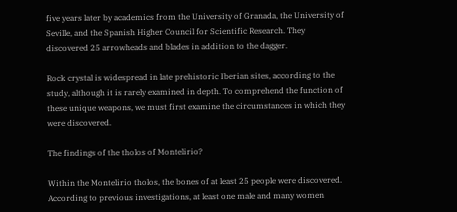five years later by academics from the University of Granada, the University of Seville, and the Spanish Higher Council for Scientific Research. They discovered 25 arrowheads and blades in addition to the dagger.

Rock crystal is widespread in late prehistoric Iberian sites, according to the study, although it is rarely examined in depth. To comprehend the function of these unique weapons, we must first examine the circumstances in which they were discovered.

The findings of the tholos of Montelirio?

Within the Montelirio tholos, the bones of at least 25 people were discovered. According to previous investigations, at least one male and many women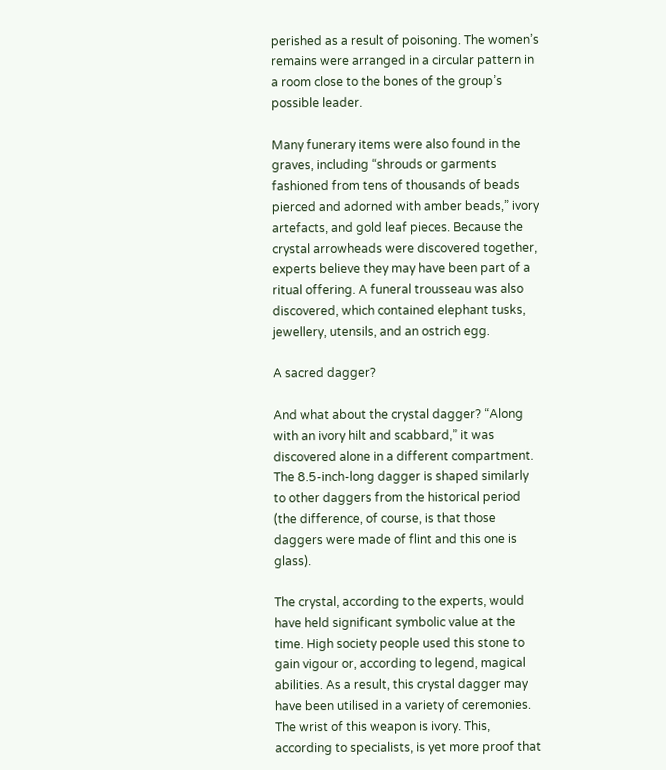perished as a result of poisoning. The women’s remains were arranged in a circular pattern in a room close to the bones of the group’s possible leader.

Many funerary items were also found in the graves, including “shrouds or garments fashioned from tens of thousands of beads pierced and adorned with amber beads,” ivory artefacts, and gold leaf pieces. Because the crystal arrowheads were discovered together, experts believe they may have been part of a ritual offering. A funeral trousseau was also discovered, which contained elephant tusks, jewellery, utensils, and an ostrich egg.

A sacred dagger?

And what about the crystal dagger? “Along with an ivory hilt and scabbard,” it was discovered alone in a different compartment. The 8.5-inch-long dagger is shaped similarly to other daggers from the historical period (the difference, of course, is that those daggers were made of flint and this one is glass).

The crystal, according to the experts, would have held significant symbolic value at the time. High society people used this stone to gain vigour or, according to legend, magical abilities. As a result, this crystal dagger may have been utilised in a variety of ceremonies. The wrist of this weapon is ivory. This, according to specialists, is yet more proof that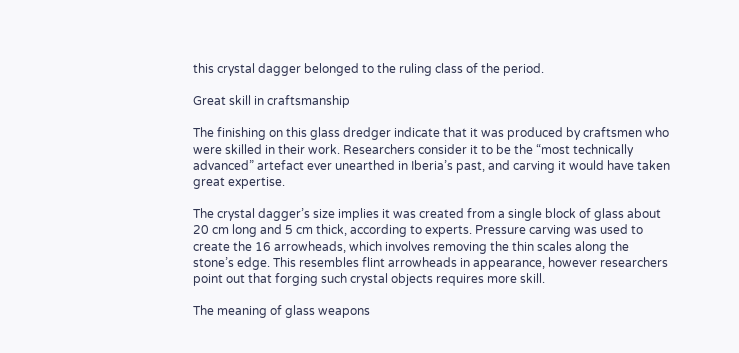this crystal dagger belonged to the ruling class of the period.

Great skill in craftsmanship

The finishing on this glass dredger indicate that it was produced by craftsmen who were skilled in their work. Researchers consider it to be the “most technically advanced” artefact ever unearthed in Iberia’s past, and carving it would have taken great expertise.

The crystal dagger’s size implies it was created from a single block of glass about 20 cm long and 5 cm thick, according to experts. Pressure carving was used to create the 16 arrowheads, which involves removing the thin scales along the stone’s edge. This resembles flint arrowheads in appearance, however researchers point out that forging such crystal objects requires more skill.

The meaning of glass weapons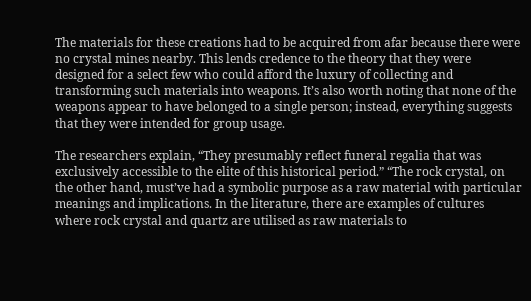The materials for these creations had to be acquired from afar because there were no crystal mines nearby. This lends credence to the theory that they were designed for a select few who could afford the luxury of collecting and transforming such materials into weapons. It’s also worth noting that none of the weapons appear to have belonged to a single person; instead, everything suggests that they were intended for group usage.

The researchers explain, “They presumably reflect funeral regalia that was exclusively accessible to the elite of this historical period.” “The rock crystal, on the other hand, must’ve had a symbolic purpose as a raw material with particular meanings and implications. In the literature, there are examples of cultures where rock crystal and quartz are utilised as raw materials to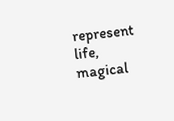represent life, magical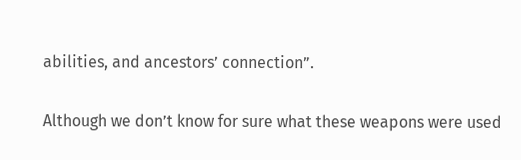abilities, and ancestors’ connection”.

Although we don’t know for sure what these weapons were used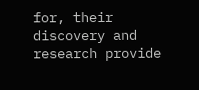for, their discovery and research provide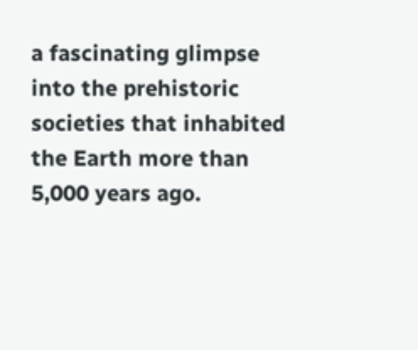a fascinating glimpse into the prehistoric societies that inhabited the Earth more than 5,000 years ago.